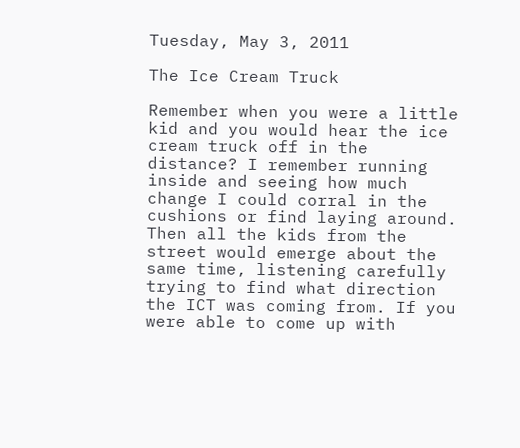Tuesday, May 3, 2011

The Ice Cream Truck

Remember when you were a little kid and you would hear the ice cream truck off in the distance? I remember running inside and seeing how much change I could corral in the cushions or find laying around. Then all the kids from the street would emerge about the same time, listening carefully trying to find what direction the ICT was coming from. If you were able to come up with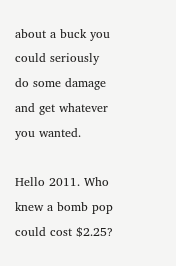about a buck you could seriously do some damage and get whatever you wanted.

Hello 2011. Who knew a bomb pop could cost $2.25?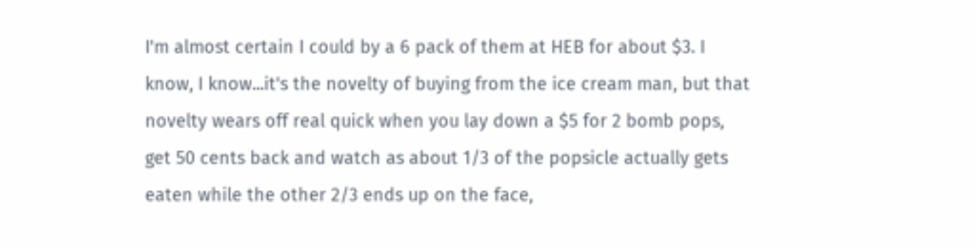I'm almost certain I could by a 6 pack of them at HEB for about $3. I know, I know...it's the novelty of buying from the ice cream man, but that novelty wears off real quick when you lay down a $5 for 2 bomb pops, get 50 cents back and watch as about 1/3 of the popsicle actually gets eaten while the other 2/3 ends up on the face,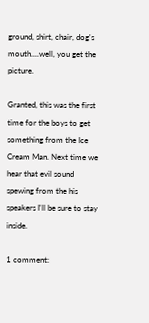ground, shirt, chair, dog's mouth....well, you get the picture.

Granted, this was the first time for the boys to get something from the Ice Cream Man. Next time we hear that evil sound spewing from the his speakers I'll be sure to stay inside.

1 comment: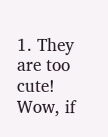1. They are too cute! Wow, if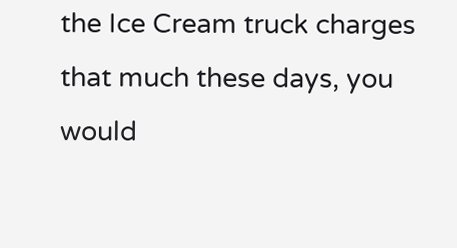the Ice Cream truck charges that much these days, you would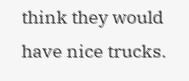think they would have nice trucks.